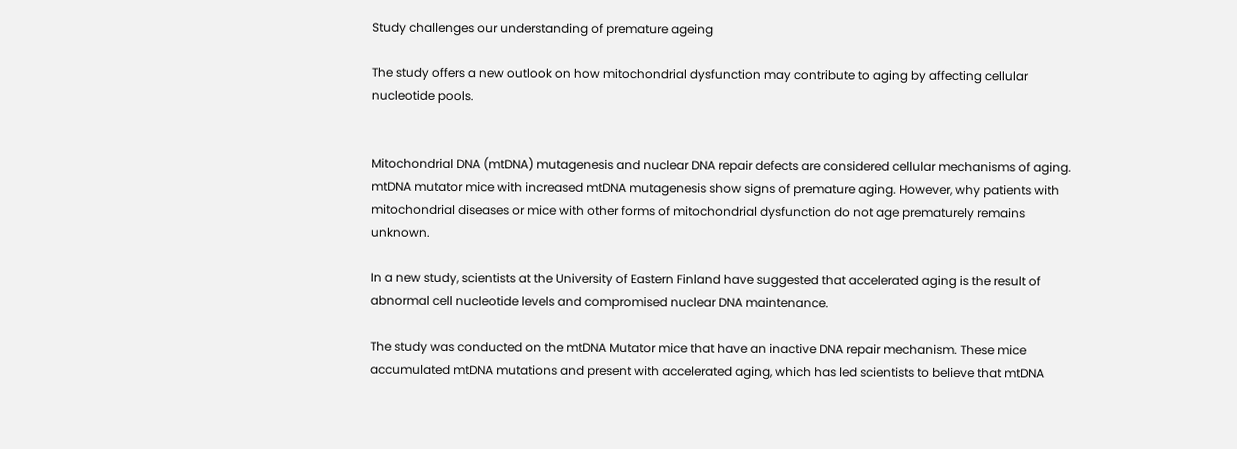Study challenges our understanding of premature ageing

The study offers a new outlook on how mitochondrial dysfunction may contribute to aging by affecting cellular nucleotide pools.


Mitochondrial DNA (mtDNA) mutagenesis and nuclear DNA repair defects are considered cellular mechanisms of aging. mtDNA mutator mice with increased mtDNA mutagenesis show signs of premature aging. However, why patients with mitochondrial diseases or mice with other forms of mitochondrial dysfunction do not age prematurely remains unknown.

In a new study, scientists at the University of Eastern Finland have suggested that accelerated aging is the result of abnormal cell nucleotide levels and compromised nuclear DNA maintenance.

The study was conducted on the mtDNA Mutator mice that have an inactive DNA repair mechanism. These mice accumulated mtDNA mutations and present with accelerated aging, which has led scientists to believe that mtDNA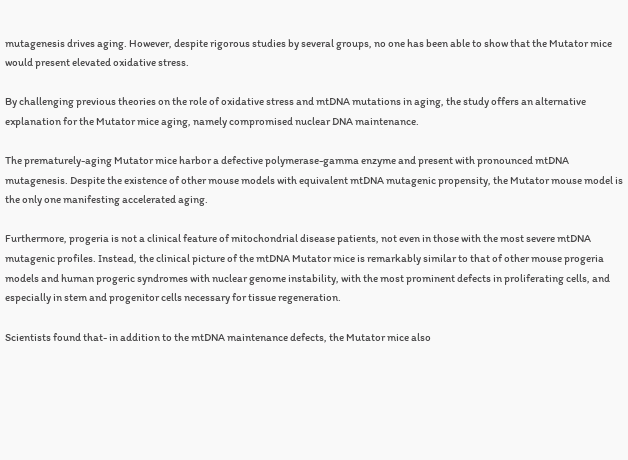mutagenesis drives aging. However, despite rigorous studies by several groups, no one has been able to show that the Mutator mice would present elevated oxidative stress.

By challenging previous theories on the role of oxidative stress and mtDNA mutations in aging, the study offers an alternative explanation for the Mutator mice aging, namely compromised nuclear DNA maintenance.

The prematurely-aging Mutator mice harbor a defective polymerase-gamma enzyme and present with pronounced mtDNA mutagenesis. Despite the existence of other mouse models with equivalent mtDNA mutagenic propensity, the Mutator mouse model is the only one manifesting accelerated aging.

Furthermore, progeria is not a clinical feature of mitochondrial disease patients, not even in those with the most severe mtDNA mutagenic profiles. Instead, the clinical picture of the mtDNA Mutator mice is remarkably similar to that of other mouse progeria models and human progeric syndromes with nuclear genome instability, with the most prominent defects in proliferating cells, and especially in stem and progenitor cells necessary for tissue regeneration.

Scientists found that- in addition to the mtDNA maintenance defects, the Mutator mice also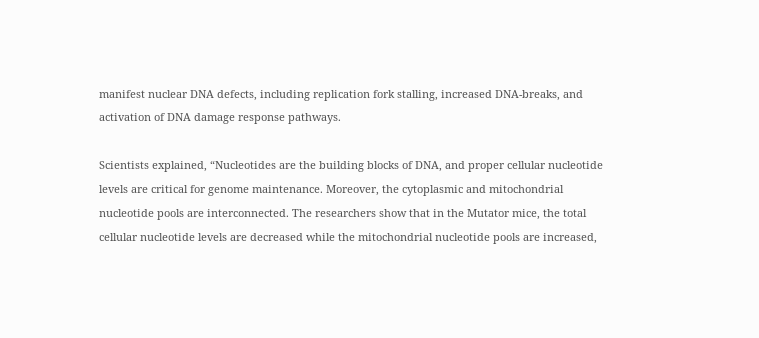manifest nuclear DNA defects, including replication fork stalling, increased DNA-breaks, and activation of DNA damage response pathways.

Scientists explained, “Nucleotides are the building blocks of DNA, and proper cellular nucleotide levels are critical for genome maintenance. Moreover, the cytoplasmic and mitochondrial nucleotide pools are interconnected. The researchers show that in the Mutator mice, the total cellular nucleotide levels are decreased while the mitochondrial nucleotide pools are increased,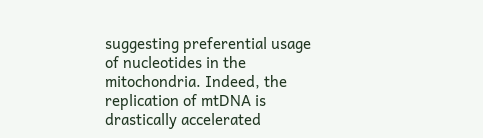suggesting preferential usage of nucleotides in the mitochondria. Indeed, the replication of mtDNA is drastically accelerated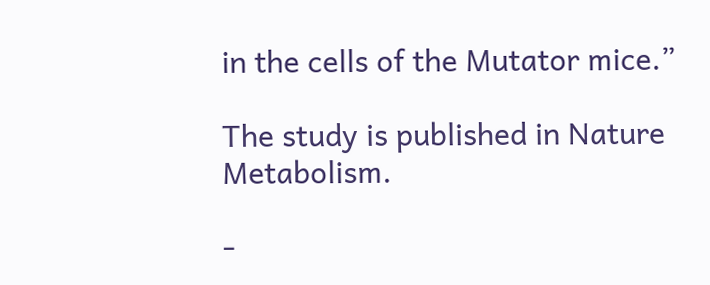in the cells of the Mutator mice.”

The study is published in Nature Metabolism.

-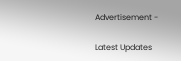Advertisement -

Latest Updates